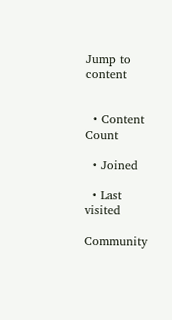Jump to content


  • Content Count

  • Joined

  • Last visited

Community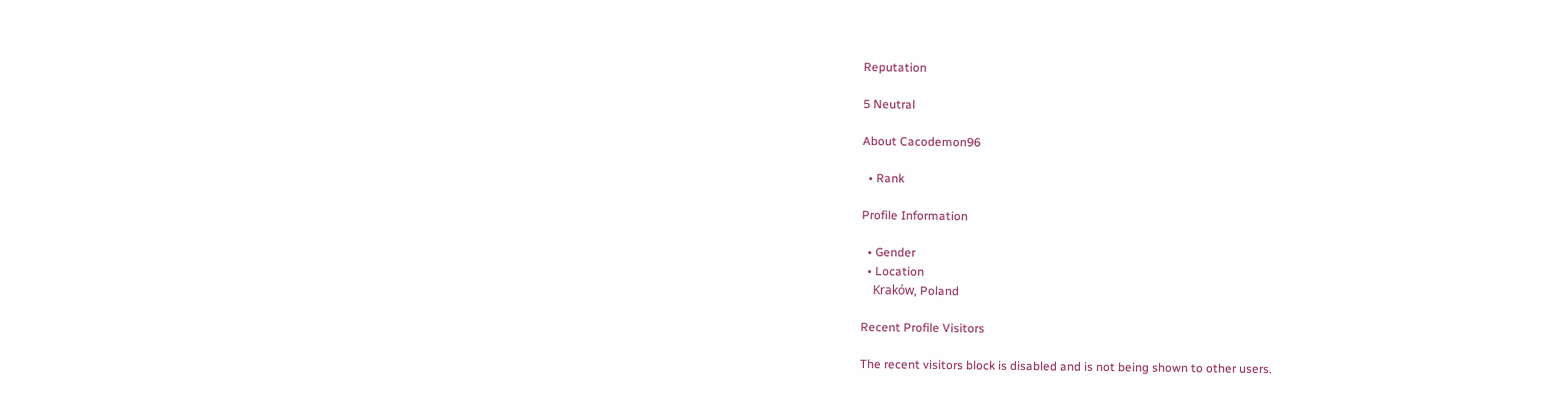Reputation

5 Neutral

About Cacodemon96

  • Rank

Profile Information

  • Gender
  • Location
    Kraków, Poland

Recent Profile Visitors

The recent visitors block is disabled and is not being shown to other users.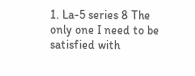1. La-5 series 8 The only one I need to be satisfied with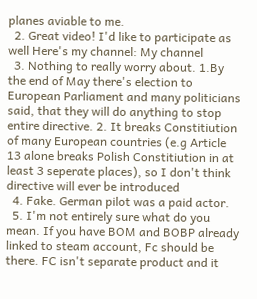planes aviable to me.
  2. Great video! I'd like to participate as well Here's my channel: My channel
  3. Nothing to really worry about. 1.By the end of May there's election to European Parliament and many politicians said, that they will do anything to stop entire directive. 2. It breaks Constitiution of many European countries (e.g Article 13 alone breaks Polish Constitiution in at least 3 seperate places), so I don't think directive will ever be introduced
  4. Fake. German pilot was a paid actor.
  5. I'm not entirely sure what do you mean. If you have BOM and BOBP already linked to steam account, Fc should be there. FC isn't separate product and it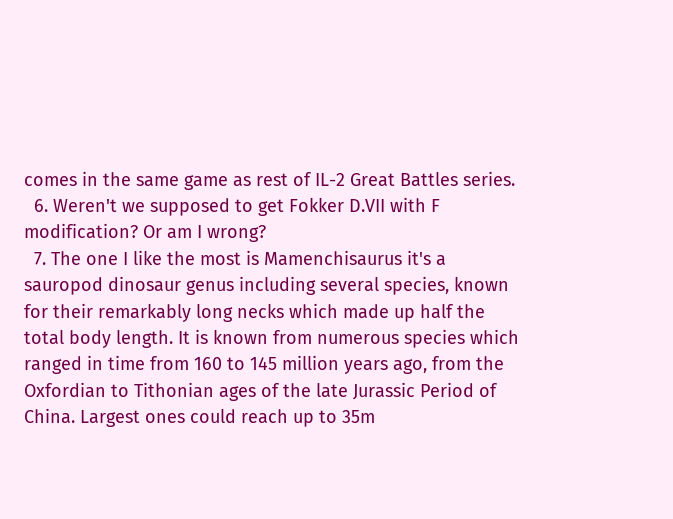comes in the same game as rest of IL-2 Great Battles series.
  6. Weren't we supposed to get Fokker D.VII with F modification? Or am I wrong?
  7. The one I like the most is Mamenchisaurus it's a sauropod dinosaur genus including several species, known for their remarkably long necks which made up half the total body length. It is known from numerous species which ranged in time from 160 to 145 million years ago, from the Oxfordian to Tithonian ages of the late Jurassic Period of China. Largest ones could reach up to 35m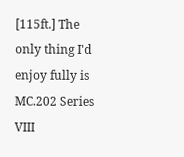[115ft.] The only thing I'd enjoy fully is MC.202 Series VIII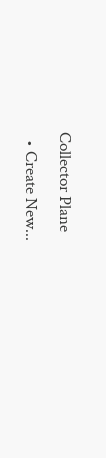Collector Plane
  • Create New...